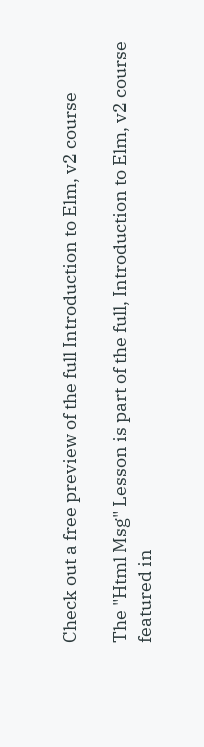Check out a free preview of the full Introduction to Elm, v2 course

The "Html Msg" Lesson is part of the full, Introduction to Elm, v2 course featured in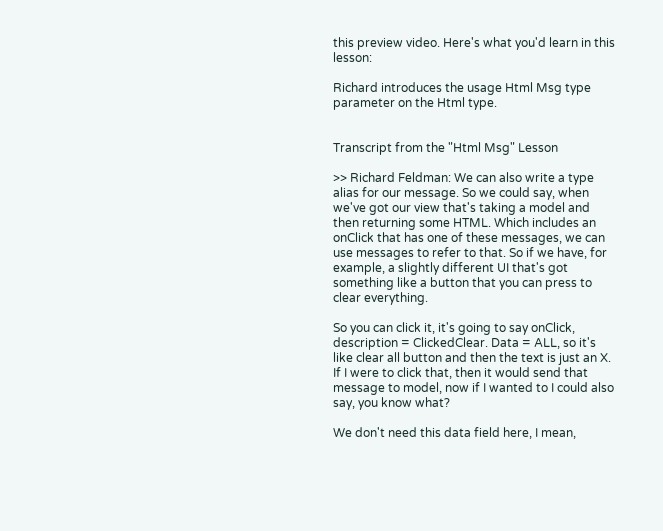this preview video. Here's what you'd learn in this lesson:

Richard introduces the usage Html Msg type parameter on the Html type.


Transcript from the "Html Msg" Lesson

>> Richard Feldman: We can also write a type alias for our message. So we could say, when we've got our view that's taking a model and then returning some HTML. Which includes an onClick that has one of these messages, we can use messages to refer to that. So if we have, for example, a slightly different UI that's got something like a button that you can press to clear everything.

So you can click it, it's going to say onClick, description = ClickedClear. Data = ALL, so it's like clear all button and then the text is just an X. If I were to click that, then it would send that message to model, now if I wanted to I could also say, you know what?

We don't need this data field here, I mean,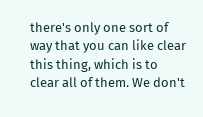there's only one sort of way that you can like clear this thing, which is to clear all of them. We don't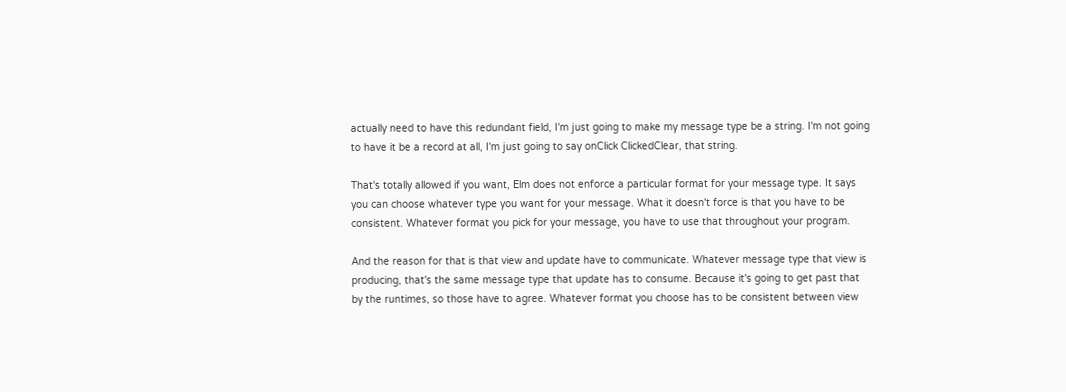actually need to have this redundant field, I'm just going to make my message type be a string. I'm not going to have it be a record at all, I'm just going to say onClick ClickedClear, that string.

That's totally allowed if you want, Elm does not enforce a particular format for your message type. It says you can choose whatever type you want for your message. What it doesn't force is that you have to be consistent. Whatever format you pick for your message, you have to use that throughout your program.

And the reason for that is that view and update have to communicate. Whatever message type that view is producing, that's the same message type that update has to consume. Because it's going to get past that by the runtimes, so those have to agree. Whatever format you choose has to be consistent between view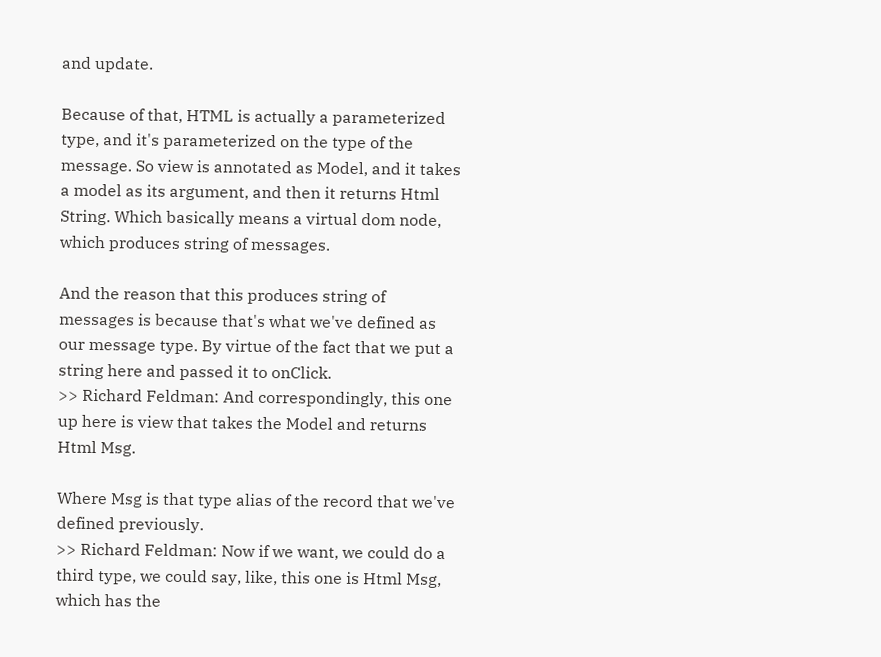and update.

Because of that, HTML is actually a parameterized type, and it's parameterized on the type of the message. So view is annotated as Model, and it takes a model as its argument, and then it returns Html String. Which basically means a virtual dom node, which produces string of messages.

And the reason that this produces string of messages is because that's what we've defined as our message type. By virtue of the fact that we put a string here and passed it to onClick.
>> Richard Feldman: And correspondingly, this one up here is view that takes the Model and returns Html Msg.

Where Msg is that type alias of the record that we've defined previously.
>> Richard Feldman: Now if we want, we could do a third type, we could say, like, this one is Html Msg, which has the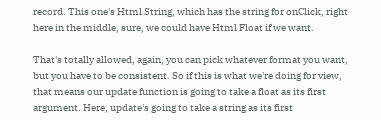record. This one's Html String, which has the string for onClick, right here in the middle, sure, we could have Html Float if we want.

That's totally allowed, again, you can pick whatever format you want, but you have to be consistent. So if this is what we're doing for view, that means our update function is going to take a float as its first argument. Here, update's going to take a string as its first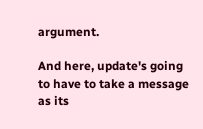argument.

And here, update's going to have to take a message as its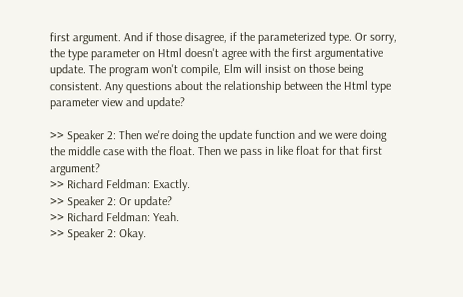first argument. And if those disagree, if the parameterized type. Or sorry, the type parameter on Html doesn't agree with the first argumentative update. The program won't compile, Elm will insist on those being consistent. Any questions about the relationship between the Html type parameter view and update?

>> Speaker 2: Then we're doing the update function and we were doing the middle case with the float. Then we pass in like float for that first argument?
>> Richard Feldman: Exactly.
>> Speaker 2: Or update?
>> Richard Feldman: Yeah.
>> Speaker 2: Okay.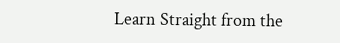Learn Straight from the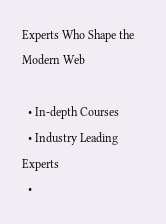Experts Who Shape the Modern Web

  • In-depth Courses
  • Industry Leading Experts
  •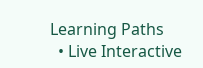Learning Paths
  • Live Interactive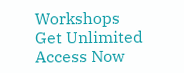Workshops
Get Unlimited Access Now